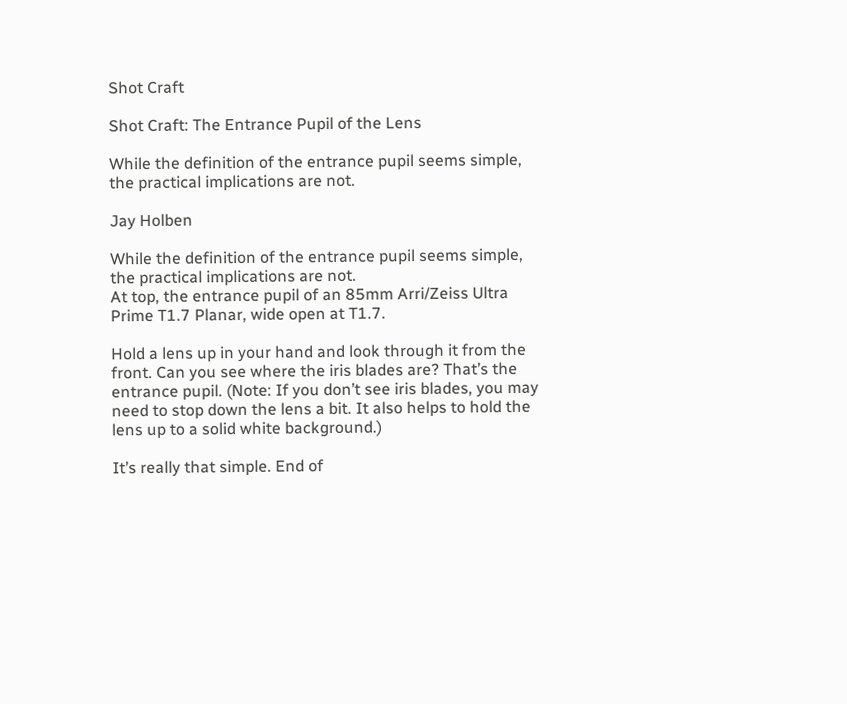Shot Craft

Shot Craft: The Entrance Pupil of the Lens

While the definition of the entrance pupil seems simple, the practical implications are not.

Jay Holben

While the definition of the entrance pupil seems simple, the practical implications are not.
At top, the entrance pupil of an 85mm Arri/Zeiss Ultra Prime T1.7 Planar, wide open at T1.7.

Hold a lens up in your hand and look through it from the front. Can you see where the iris blades are? That’s the entrance pupil. (Note: If you don’t see iris blades, you may need to stop down the lens a bit. It also helps to hold the lens up to a solid white background.)

It’s really that simple. End of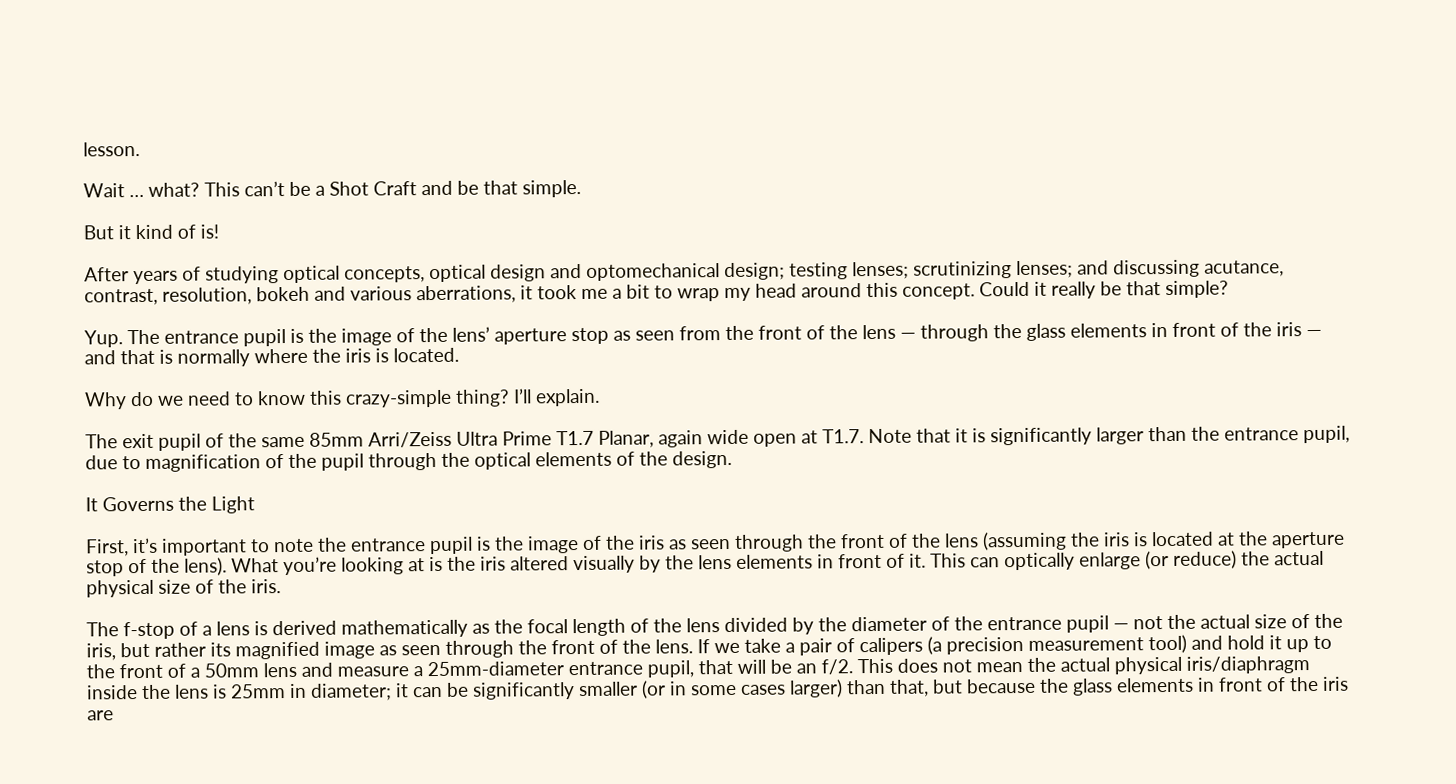lesson.

Wait … what? This can’t be a Shot Craft and be that simple.

But it kind of is!

After years of studying optical concepts, optical design and optomechanical design; testing lenses; scrutinizing lenses; and discussing acutance, contrast, resolution, bokeh and various aberrations, it took me a bit to wrap my head around this concept. Could it really be that simple?

Yup. The entrance pupil is the image of the lens’ aperture stop as seen from the front of the lens — through the glass elements in front of the iris — and that is normally where the iris is located.

Why do we need to know this crazy-simple thing? I’ll explain.

The exit pupil of the same 85mm Arri/Zeiss Ultra Prime T1.7 Planar, again wide open at T1.7. Note that it is significantly larger than the entrance pupil, due to magnification of the pupil through the optical elements of the design.

It Governs the Light

First, it’s important to note the entrance pupil is the image of the iris as seen through the front of the lens (assuming the iris is located at the aperture stop of the lens). What you’re looking at is the iris altered visually by the lens elements in front of it. This can optically enlarge (or reduce) the actual physical size of the iris.

The f-stop of a lens is derived mathematically as the focal length of the lens divided by the diameter of the entrance pupil — not the actual size of the iris, but rather its magnified image as seen through the front of the lens. If we take a pair of calipers (a precision measurement tool) and hold it up to the front of a 50mm lens and measure a 25mm-diameter entrance pupil, that will be an f/2. This does not mean the actual physical iris/diaphragm inside the lens is 25mm in diameter; it can be significantly smaller (or in some cases larger) than that, but because the glass elements in front of the iris are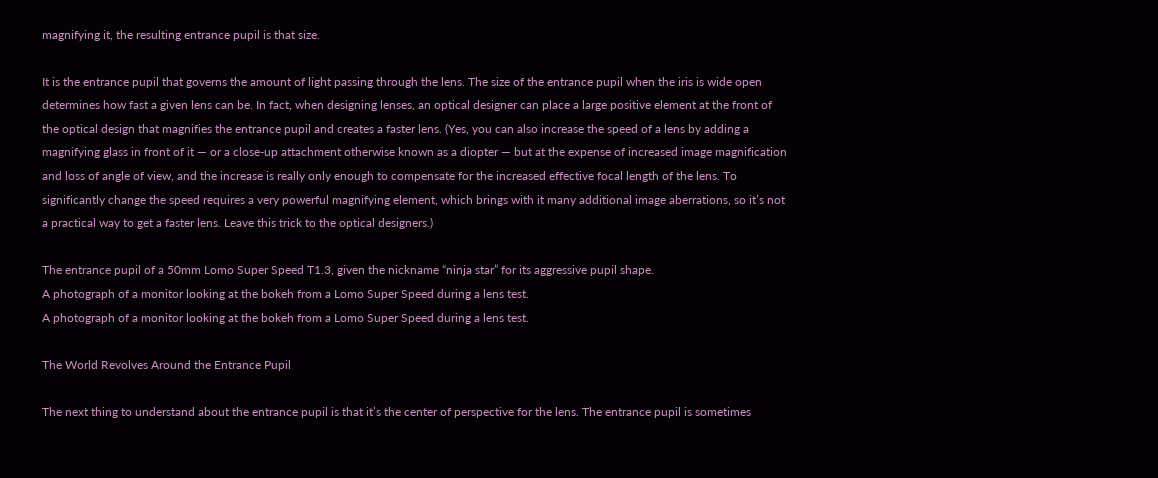magnifying it, the resulting entrance pupil is that size.

It is the entrance pupil that governs the amount of light passing through the lens. The size of the entrance pupil when the iris is wide open determines how fast a given lens can be. In fact, when designing lenses, an optical designer can place a large positive element at the front of the optical design that magnifies the entrance pupil and creates a faster lens. (Yes, you can also increase the speed of a lens by adding a magnifying glass in front of it — or a close-up attachment otherwise known as a diopter — but at the expense of increased image magnification and loss of angle of view, and the increase is really only enough to compensate for the increased effective focal length of the lens. To significantly change the speed requires a very powerful magnifying element, which brings with it many additional image aberrations, so it’s not a practical way to get a faster lens. Leave this trick to the optical designers.)

The entrance pupil of a 50mm Lomo Super Speed T1.3, given the nickname “ninja star” for its aggressive pupil shape.
A photograph of a monitor looking at the bokeh from a Lomo Super Speed during a lens test.
A photograph of a monitor looking at the bokeh from a Lomo Super Speed during a lens test.

The World Revolves Around the Entrance Pupil

The next thing to understand about the entrance pupil is that it’s the center of perspective for the lens. The entrance pupil is sometimes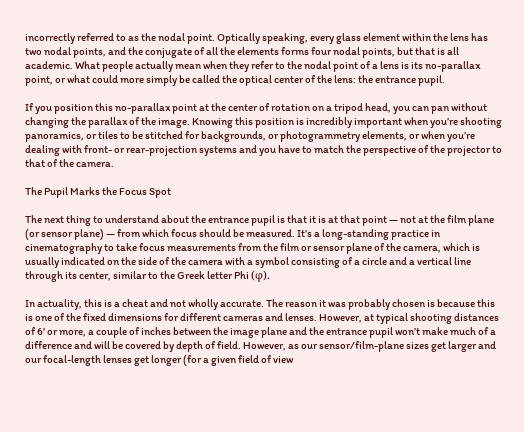incorrectly referred to as the nodal point. Optically speaking, every glass element within the lens has two nodal points, and the conjugate of all the elements forms four nodal points, but that is all academic. What people actually mean when they refer to the nodal point of a lens is its no-parallax point, or what could more simply be called the optical center of the lens: the entrance pupil.

If you position this no-parallax point at the center of rotation on a tripod head, you can pan without changing the parallax of the image. Knowing this position is incredibly important when you’re shooting panoramics, or tiles to be stitched for backgrounds, or photogrammetry elements, or when you’re dealing with front- or rear-projection systems and you have to match the perspective of the projector to that of the camera.

The Pupil Marks the Focus Spot

The next thing to understand about the entrance pupil is that it is at that point — not at the film plane (or sensor plane) — from which focus should be measured. It’s a long-standing practice in cinematography to take focus measurements from the film or sensor plane of the camera, which is usually indicated on the side of the camera with a symbol consisting of a circle and a vertical line through its center, similar to the Greek letter Phi (φ).

In actuality, this is a cheat and not wholly accurate. The reason it was probably chosen is because this is one of the fixed dimensions for different cameras and lenses. However, at typical shooting distances of 6' or more, a couple of inches between the image plane and the entrance pupil won’t make much of a difference and will be covered by depth of field. However, as our sensor/film-plane sizes get larger and our focal-length lenses get longer (for a given field of view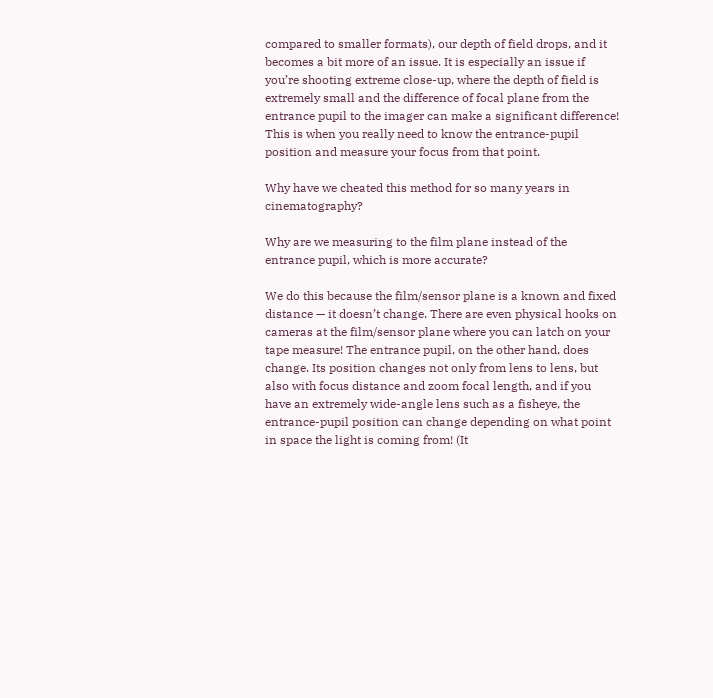compared to smaller formats), our depth of field drops, and it becomes a bit more of an issue. It is especially an issue if you’re shooting extreme close-up, where the depth of field is extremely small and the difference of focal plane from the entrance pupil to the imager can make a significant difference! This is when you really need to know the entrance-pupil position and measure your focus from that point.

Why have we cheated this method for so many years in cinematography?

Why are we measuring to the film plane instead of the entrance pupil, which is more accurate?

We do this because the film/sensor plane is a known and fixed distance — it doesn’t change. There are even physical hooks on cameras at the film/sensor plane where you can latch on your tape measure! The entrance pupil, on the other hand, does change. Its position changes not only from lens to lens, but also with focus distance and zoom focal length, and if you have an extremely wide-angle lens such as a fisheye, the entrance-pupil position can change depending on what point in space the light is coming from! (It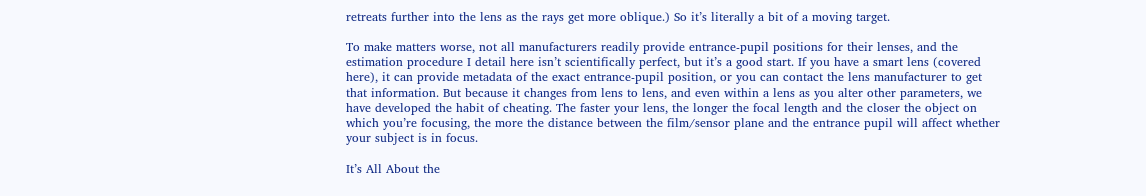retreats further into the lens as the rays get more oblique.) So it’s literally a bit of a moving target.

To make matters worse, not all manufacturers readily provide entrance-pupil positions for their lenses, and the estimation procedure I detail here isn’t scientifically perfect, but it’s a good start. If you have a smart lens (covered here), it can provide metadata of the exact entrance-pupil position, or you can contact the lens manufacturer to get that information. But because it changes from lens to lens, and even within a lens as you alter other parameters, we have developed the habit of cheating. The faster your lens, the longer the focal length and the closer the object on which you’re focusing, the more the distance between the film/sensor plane and the entrance pupil will affect whether your subject is in focus.

It’s All About the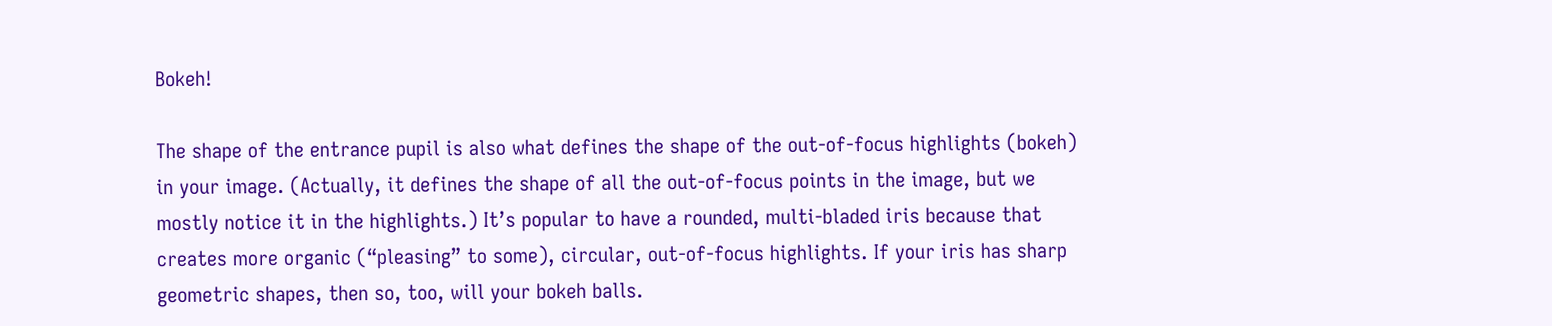Bokeh!

The shape of the entrance pupil is also what defines the shape of the out-of-focus highlights (bokeh) in your image. (Actually, it defines the shape of all the out-of-focus points in the image, but we mostly notice it in the highlights.) It’s popular to have a rounded, multi-bladed iris because that creates more organic (“pleasing” to some), circular, out-of-focus highlights. If your iris has sharp geometric shapes, then so, too, will your bokeh balls.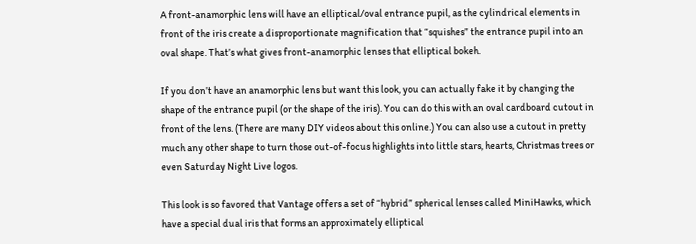A front-anamorphic lens will have an elliptical/oval entrance pupil, as the cylindrical elements in front of the iris create a disproportionate magnification that “squishes” the entrance pupil into an oval shape. That’s what gives front-anamorphic lenses that elliptical bokeh.

If you don’t have an anamorphic lens but want this look, you can actually fake it by changing the shape of the entrance pupil (or the shape of the iris). You can do this with an oval cardboard cutout in front of the lens. (There are many DIY videos about this online.) You can also use a cutout in pretty much any other shape to turn those out-of-focus highlights into little stars, hearts, Christmas trees or even Saturday Night Live logos.

This look is so favored that Vantage offers a set of “hybrid” spherical lenses called MiniHawks, which have a special dual iris that forms an approximately elliptical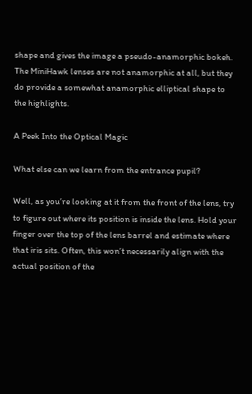shape and gives the image a pseudo-anamorphic bokeh. The MiniHawk lenses are not anamorphic at all, but they do provide a somewhat anamorphic elliptical shape to the highlights.

A Peek Into the Optical Magic

What else can we learn from the entrance pupil?

Well, as you’re looking at it from the front of the lens, try to figure out where its position is inside the lens. Hold your finger over the top of the lens barrel and estimate where that iris sits. Often, this won’t necessarily align with the actual position of the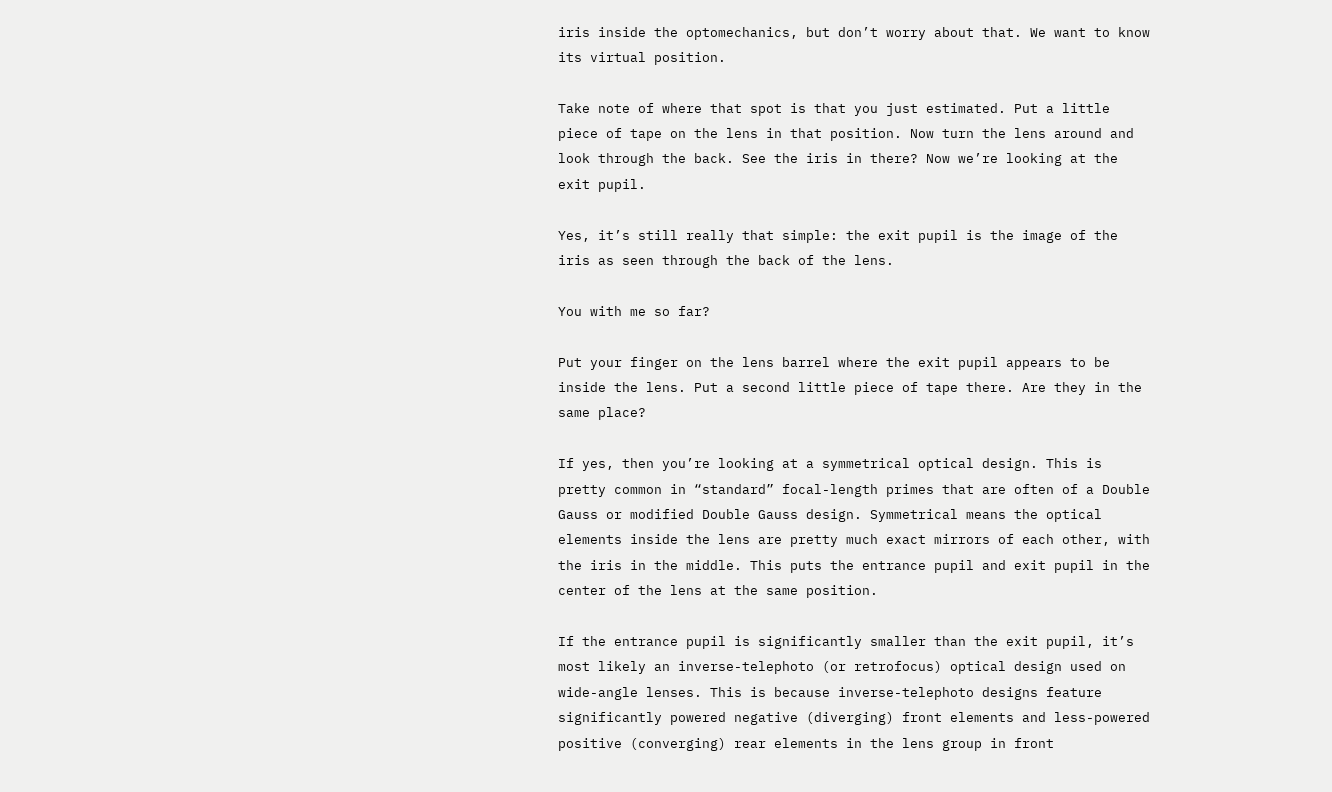iris inside the optomechanics, but don’t worry about that. We want to know its virtual position.

Take note of where that spot is that you just estimated. Put a little piece of tape on the lens in that position. Now turn the lens around and look through the back. See the iris in there? Now we’re looking at the exit pupil.

Yes, it’s still really that simple: the exit pupil is the image of the iris as seen through the back of the lens.

You with me so far?

Put your finger on the lens barrel where the exit pupil appears to be inside the lens. Put a second little piece of tape there. Are they in the same place?

If yes, then you’re looking at a symmetrical optical design. This is pretty common in “standard” focal-length primes that are often of a Double Gauss or modified Double Gauss design. Symmetrical means the optical elements inside the lens are pretty much exact mirrors of each other, with the iris in the middle. This puts the entrance pupil and exit pupil in the center of the lens at the same position.

If the entrance pupil is significantly smaller than the exit pupil, it’s most likely an inverse-telephoto (or retrofocus) optical design used on wide-angle lenses. This is because inverse-telephoto designs feature significantly powered negative (diverging) front elements and less-powered positive (converging) rear elements in the lens group in front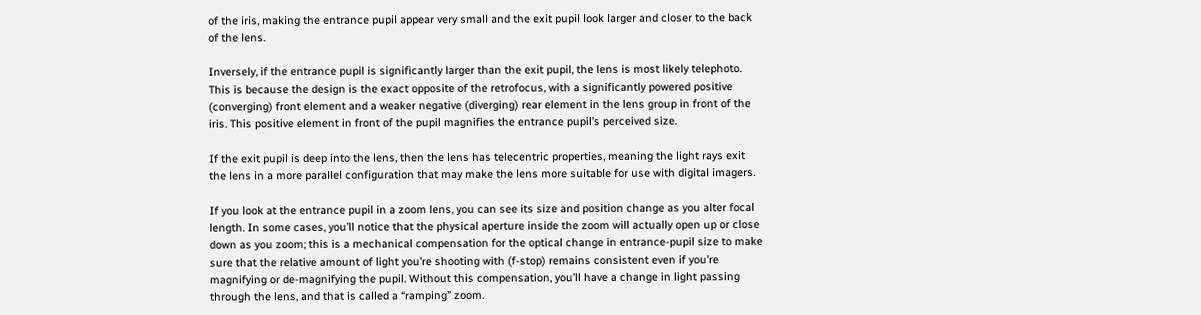of the iris, making the entrance pupil appear very small and the exit pupil look larger and closer to the back of the lens.

Inversely, if the entrance pupil is significantly larger than the exit pupil, the lens is most likely telephoto. This is because the design is the exact opposite of the retrofocus, with a significantly powered positive (converging) front element and a weaker negative (diverging) rear element in the lens group in front of the iris. This positive element in front of the pupil magnifies the entrance pupil’s perceived size.

If the exit pupil is deep into the lens, then the lens has telecentric properties, meaning the light rays exit the lens in a more parallel configuration that may make the lens more suitable for use with digital imagers.

If you look at the entrance pupil in a zoom lens, you can see its size and position change as you alter focal length. In some cases, you’ll notice that the physical aperture inside the zoom will actually open up or close down as you zoom; this is a mechanical compensation for the optical change in entrance-pupil size to make sure that the relative amount of light you’re shooting with (f-stop) remains consistent even if you’re magnifying or de-magnifying the pupil. Without this compensation, you’ll have a change in light passing through the lens, and that is called a “ramping” zoom.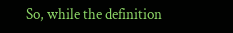So, while the definition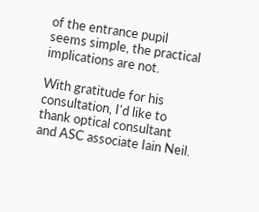of the entrance pupil seems simple, the practical implications are not.

With gratitude for his consultation, I'd like to thank optical consultant and ASC associate Iain Neil.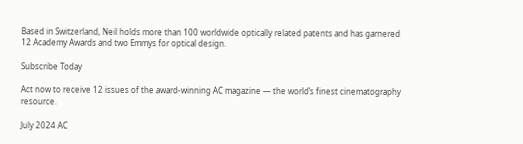Based in Switzerland, Neil holds more than 100 worldwide optically related patents and has garnered 12 Academy Awards and two Emmys for optical design.

Subscribe Today

Act now to receive 12 issues of the award-winning AC magazine — the world’s finest cinematography resource.

July 2024 AC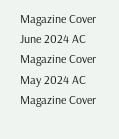Magazine Cover
June 2024 AC Magazine Cover
May 2024 AC Magazine Cover